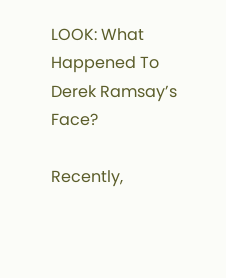LOOK: What Happened To Derek Ramsay’s Face?

Recently,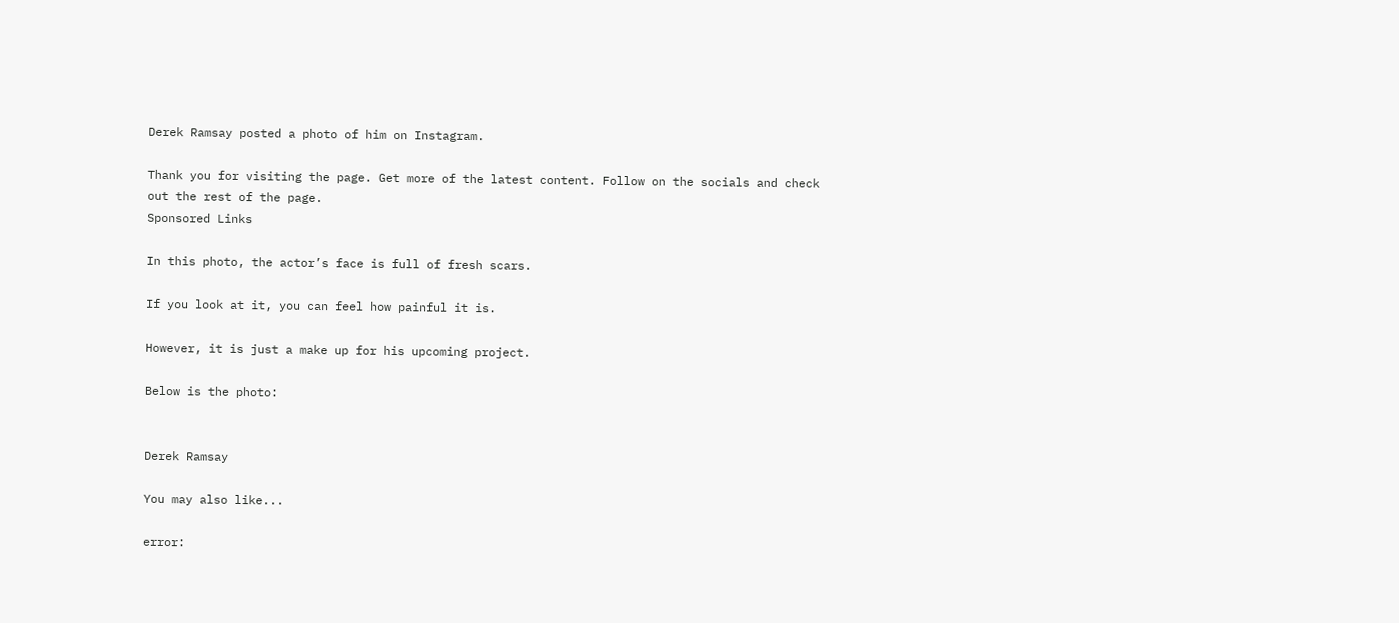Derek Ramsay posted a photo of him on Instagram.

Thank you for visiting the page. Get more of the latest content. Follow on the socials and check out the rest of the page.
Sponsored Links

In this photo, the actor’s face is full of fresh scars.

If you look at it, you can feel how painful it is.

However, it is just a make up for his upcoming project.

Below is the photo:


Derek Ramsay

You may also like...

error: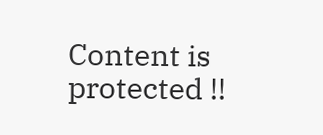Content is protected !!